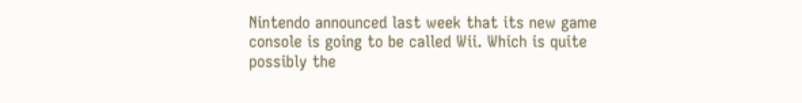Nintendo announced last week that its new game console is going to be called Wii. Which is quite possibly the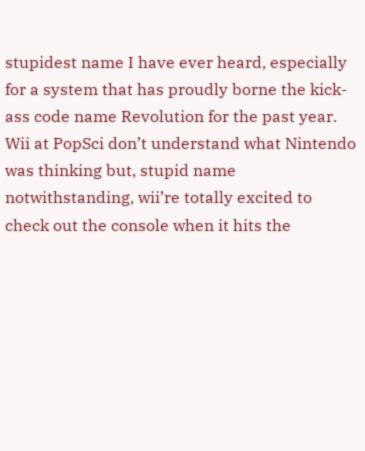stupidest name I have ever heard, especially for a system that has proudly borne the kick-ass code name Revolution for the past year. Wii at PopSci don’t understand what Nintendo was thinking but, stupid name notwithstanding, wii’re totally excited to check out the console when it hits the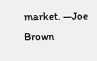market. —Joe Brown